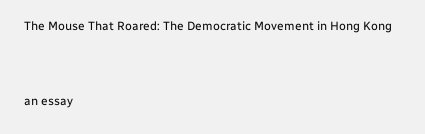The Mouse That Roared: The Democratic Movement in Hong Kong



an essay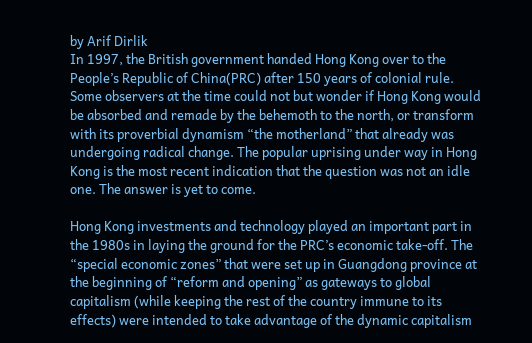by Arif Dirlik
In 1997, the British government handed Hong Kong over to the People’s Republic of China(PRC) after 150 years of colonial rule. Some observers at the time could not but wonder if Hong Kong would be absorbed and remade by the behemoth to the north, or transform with its proverbial dynamism “the motherland” that already was undergoing radical change. The popular uprising under way in Hong Kong is the most recent indication that the question was not an idle one. The answer is yet to come.

Hong Kong investments and technology played an important part in the 1980s in laying the ground for the PRC’s economic take-off. The “special economic zones” that were set up in Guangdong province at the beginning of “reform and opening” as gateways to global capitalism (while keeping the rest of the country immune to its effects) were intended to take advantage of the dynamic capitalism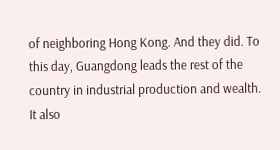of neighboring Hong Kong. And they did. To this day, Guangdong leads the rest of the country in industrial production and wealth. It also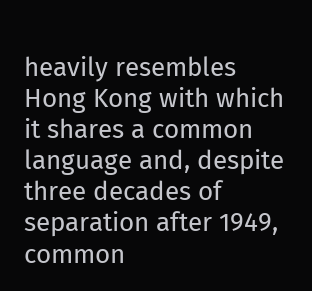heavily resembles Hong Kong with which it shares a common language and, despite three decades of separation after 1949, common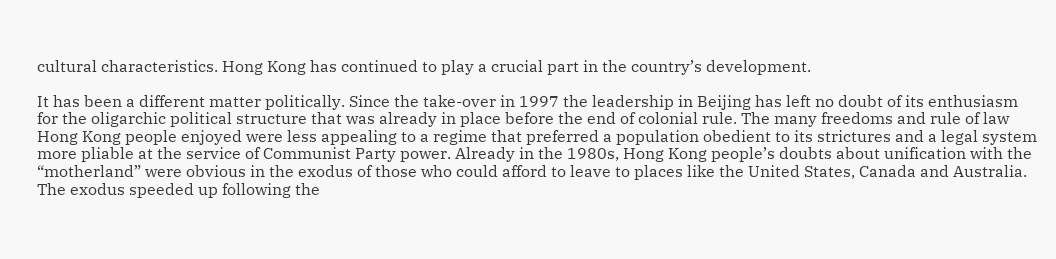cultural characteristics. Hong Kong has continued to play a crucial part in the country’s development.

It has been a different matter politically. Since the take-over in 1997 the leadership in Beijing has left no doubt of its enthusiasm for the oligarchic political structure that was already in place before the end of colonial rule. The many freedoms and rule of law Hong Kong people enjoyed were less appealing to a regime that preferred a population obedient to its strictures and a legal system more pliable at the service of Communist Party power. Already in the 1980s, Hong Kong people’s doubts about unification with the “motherland” were obvious in the exodus of those who could afford to leave to places like the United States, Canada and Australia. The exodus speeded up following the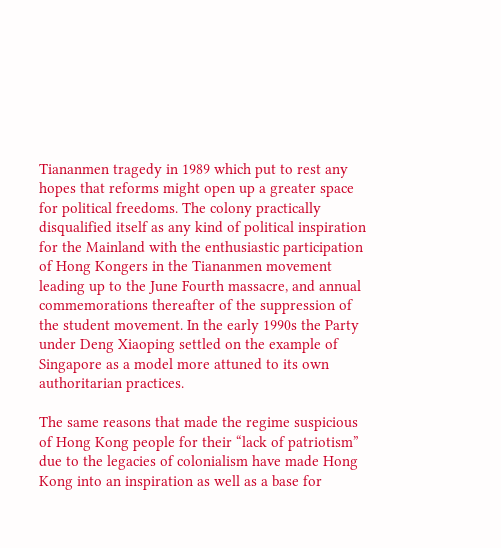Tiananmen tragedy in 1989 which put to rest any hopes that reforms might open up a greater space for political freedoms. The colony practically disqualified itself as any kind of political inspiration for the Mainland with the enthusiastic participation of Hong Kongers in the Tiananmen movement leading up to the June Fourth massacre, and annual commemorations thereafter of the suppression of the student movement. In the early 1990s the Party under Deng Xiaoping settled on the example of Singapore as a model more attuned to its own authoritarian practices.

The same reasons that made the regime suspicious of Hong Kong people for their “lack of patriotism” due to the legacies of colonialism have made Hong Kong into an inspiration as well as a base for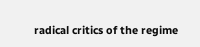radical critics of the regime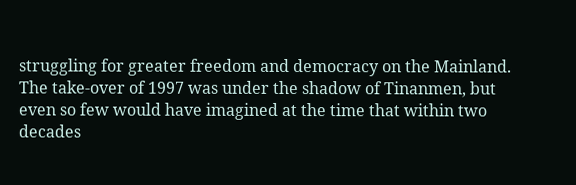struggling for greater freedom and democracy on the Mainland. The take-over of 1997 was under the shadow of Tinanmen, but even so few would have imagined at the time that within two decades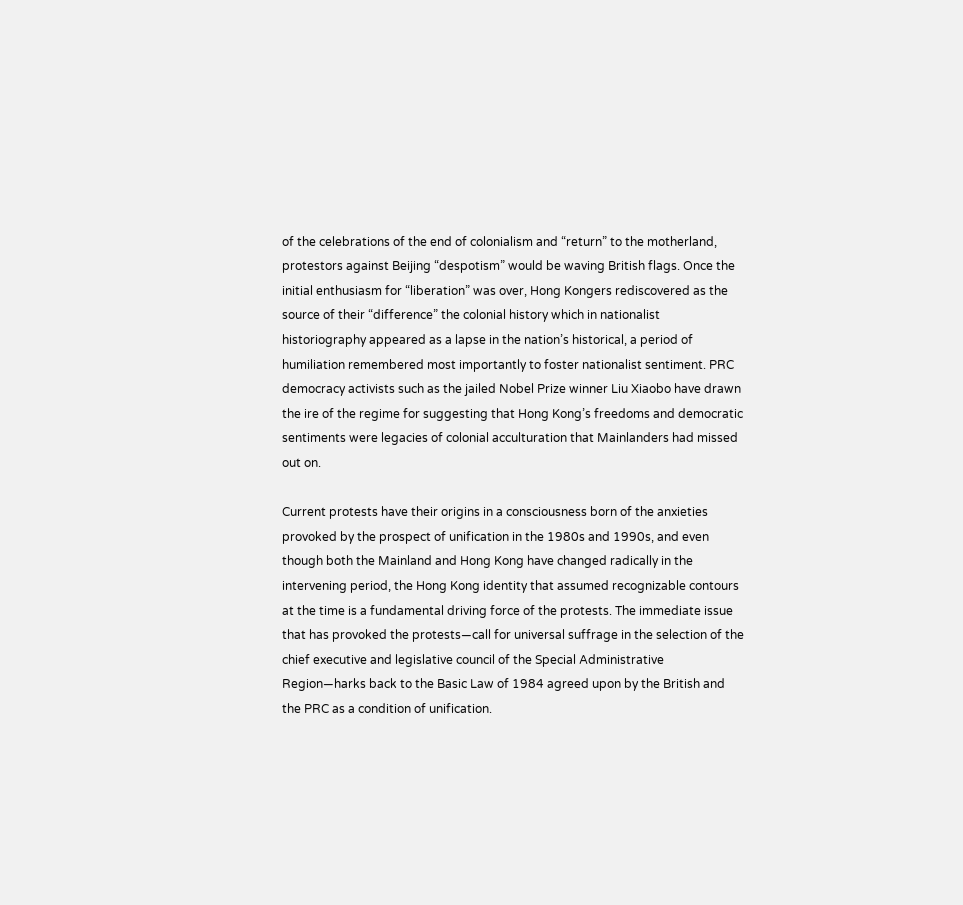of the celebrations of the end of colonialism and “return” to the motherland, protestors against Beijing “despotism” would be waving British flags. Once the initial enthusiasm for “liberation” was over, Hong Kongers rediscovered as the source of their “difference” the colonial history which in nationalist historiography appeared as a lapse in the nation’s historical, a period of humiliation remembered most importantly to foster nationalist sentiment. PRC democracy activists such as the jailed Nobel Prize winner Liu Xiaobo have drawn the ire of the regime for suggesting that Hong Kong’s freedoms and democratic sentiments were legacies of colonial acculturation that Mainlanders had missed out on.

Current protests have their origins in a consciousness born of the anxieties provoked by the prospect of unification in the 1980s and 1990s, and even though both the Mainland and Hong Kong have changed radically in the intervening period, the Hong Kong identity that assumed recognizable contours at the time is a fundamental driving force of the protests. The immediate issue that has provoked the protests—call for universal suffrage in the selection of the chief executive and legislative council of the Special Administrative Region—harks back to the Basic Law of 1984 agreed upon by the British and the PRC as a condition of unification.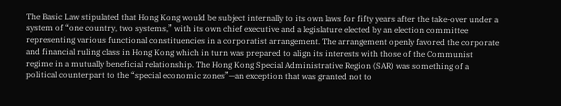The Basic Law stipulated that Hong Kong would be subject internally to its own laws for fifty years after the take-over under a system of “one country, two systems,” with its own chief executive and a legislature elected by an election committee representing various functional constituencies in a corporatist arrangement. The arrangement openly favored the corporate and financial ruling class in Hong Kong which in turn was prepared to align its interests with those of the Communist regime in a mutually beneficial relationship. The Hong Kong Special Administrative Region (SAR) was something of a political counterpart to the “special economic zones”—an exception that was granted not to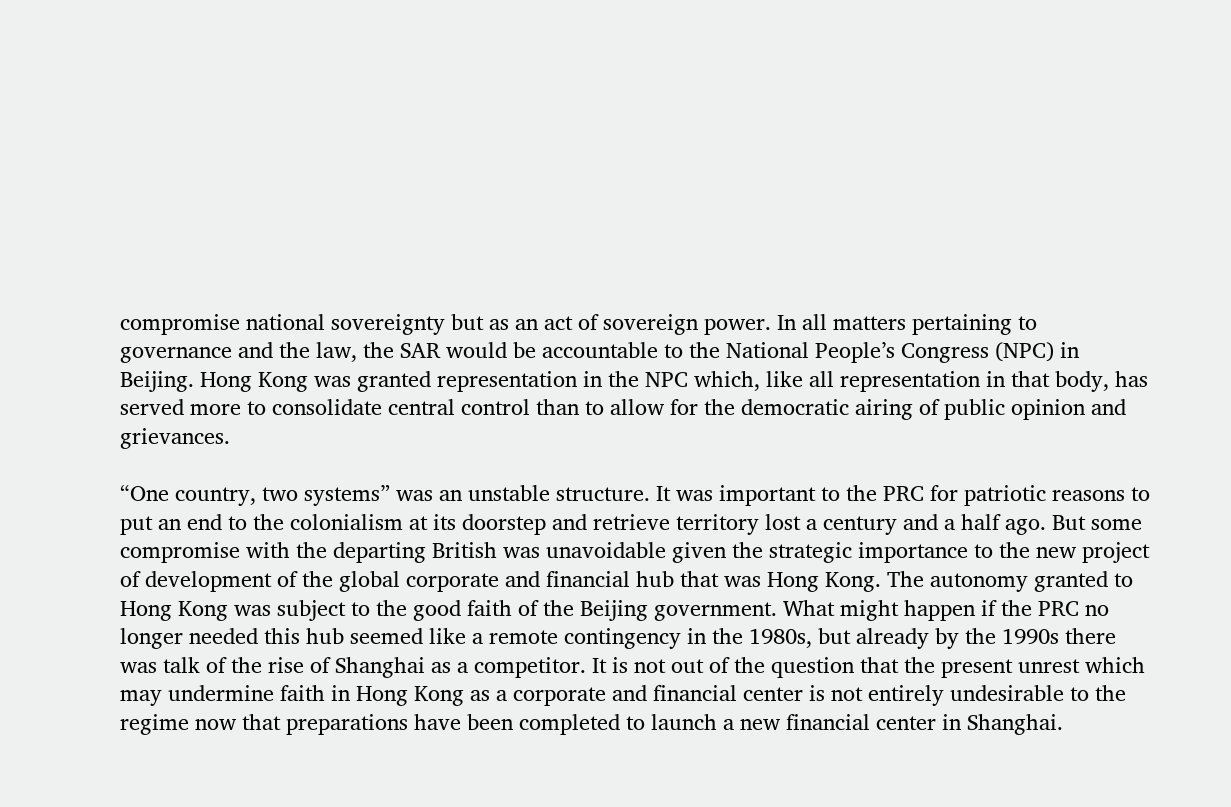compromise national sovereignty but as an act of sovereign power. In all matters pertaining to governance and the law, the SAR would be accountable to the National People’s Congress (NPC) in Beijing. Hong Kong was granted representation in the NPC which, like all representation in that body, has served more to consolidate central control than to allow for the democratic airing of public opinion and grievances.

“One country, two systems” was an unstable structure. It was important to the PRC for patriotic reasons to put an end to the colonialism at its doorstep and retrieve territory lost a century and a half ago. But some compromise with the departing British was unavoidable given the strategic importance to the new project of development of the global corporate and financial hub that was Hong Kong. The autonomy granted to Hong Kong was subject to the good faith of the Beijing government. What might happen if the PRC no longer needed this hub seemed like a remote contingency in the 1980s, but already by the 1990s there was talk of the rise of Shanghai as a competitor. It is not out of the question that the present unrest which may undermine faith in Hong Kong as a corporate and financial center is not entirely undesirable to the regime now that preparations have been completed to launch a new financial center in Shanghai.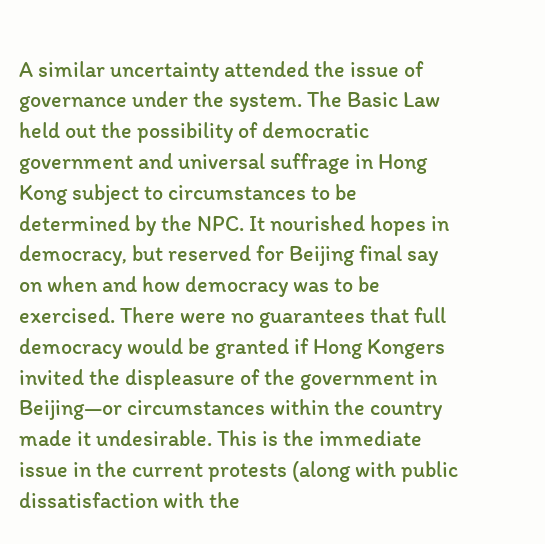A similar uncertainty attended the issue of governance under the system. The Basic Law held out the possibility of democratic government and universal suffrage in Hong Kong subject to circumstances to be determined by the NPC. It nourished hopes in democracy, but reserved for Beijing final say on when and how democracy was to be exercised. There were no guarantees that full democracy would be granted if Hong Kongers invited the displeasure of the government in Beijing—or circumstances within the country made it undesirable. This is the immediate issue in the current protests (along with public dissatisfaction with the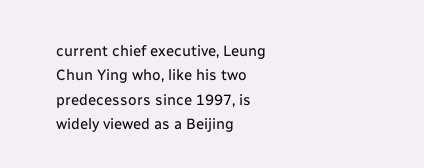current chief executive, Leung Chun Ying who, like his two predecessors since 1997, is widely viewed as a Beijing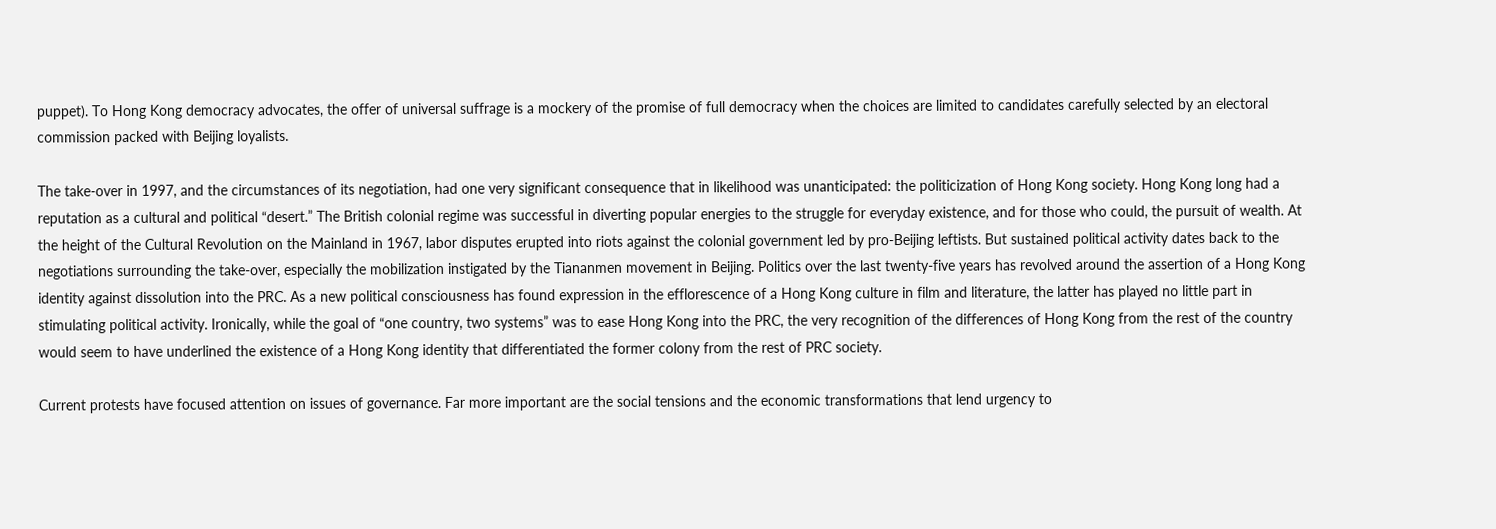puppet). To Hong Kong democracy advocates, the offer of universal suffrage is a mockery of the promise of full democracy when the choices are limited to candidates carefully selected by an electoral commission packed with Beijing loyalists.

The take-over in 1997, and the circumstances of its negotiation, had one very significant consequence that in likelihood was unanticipated: the politicization of Hong Kong society. Hong Kong long had a reputation as a cultural and political “desert.” The British colonial regime was successful in diverting popular energies to the struggle for everyday existence, and for those who could, the pursuit of wealth. At the height of the Cultural Revolution on the Mainland in 1967, labor disputes erupted into riots against the colonial government led by pro-Beijing leftists. But sustained political activity dates back to the negotiations surrounding the take-over, especially the mobilization instigated by the Tiananmen movement in Beijing. Politics over the last twenty-five years has revolved around the assertion of a Hong Kong identity against dissolution into the PRC. As a new political consciousness has found expression in the efflorescence of a Hong Kong culture in film and literature, the latter has played no little part in stimulating political activity. Ironically, while the goal of “one country, two systems” was to ease Hong Kong into the PRC, the very recognition of the differences of Hong Kong from the rest of the country would seem to have underlined the existence of a Hong Kong identity that differentiated the former colony from the rest of PRC society.

Current protests have focused attention on issues of governance. Far more important are the social tensions and the economic transformations that lend urgency to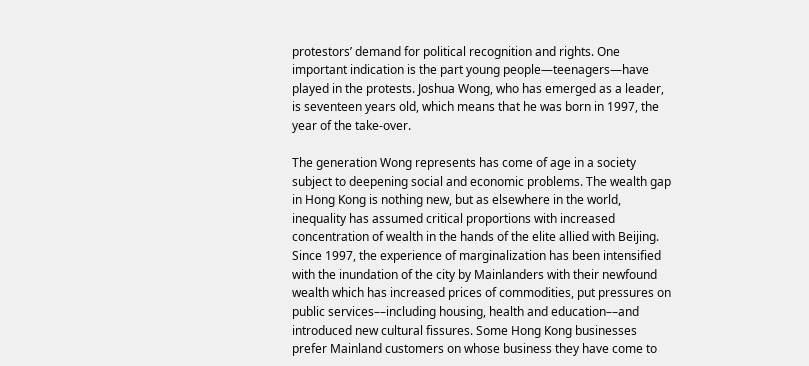protestors’ demand for political recognition and rights. One important indication is the part young people—teenagers—have played in the protests. Joshua Wong, who has emerged as a leader, is seventeen years old, which means that he was born in 1997, the year of the take-over.

The generation Wong represents has come of age in a society subject to deepening social and economic problems. The wealth gap in Hong Kong is nothing new, but as elsewhere in the world, inequality has assumed critical proportions with increased concentration of wealth in the hands of the elite allied with Beijing. Since 1997, the experience of marginalization has been intensified with the inundation of the city by Mainlanders with their newfound wealth which has increased prices of commodities, put pressures on public services––including housing, health and education––and introduced new cultural fissures. Some Hong Kong businesses prefer Mainland customers on whose business they have come to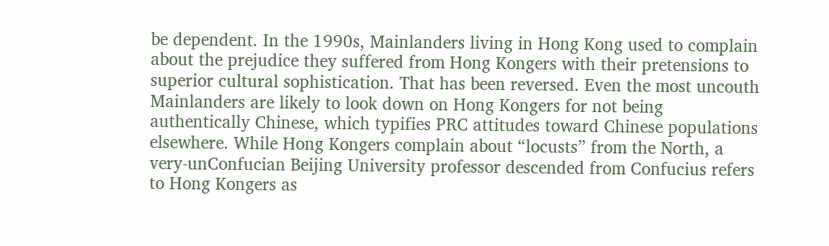be dependent. In the 1990s, Mainlanders living in Hong Kong used to complain about the prejudice they suffered from Hong Kongers with their pretensions to superior cultural sophistication. That has been reversed. Even the most uncouth Mainlanders are likely to look down on Hong Kongers for not being authentically Chinese, which typifies PRC attitudes toward Chinese populations elsewhere. While Hong Kongers complain about “locusts” from the North, a very-unConfucian Beijing University professor descended from Confucius refers to Hong Kongers as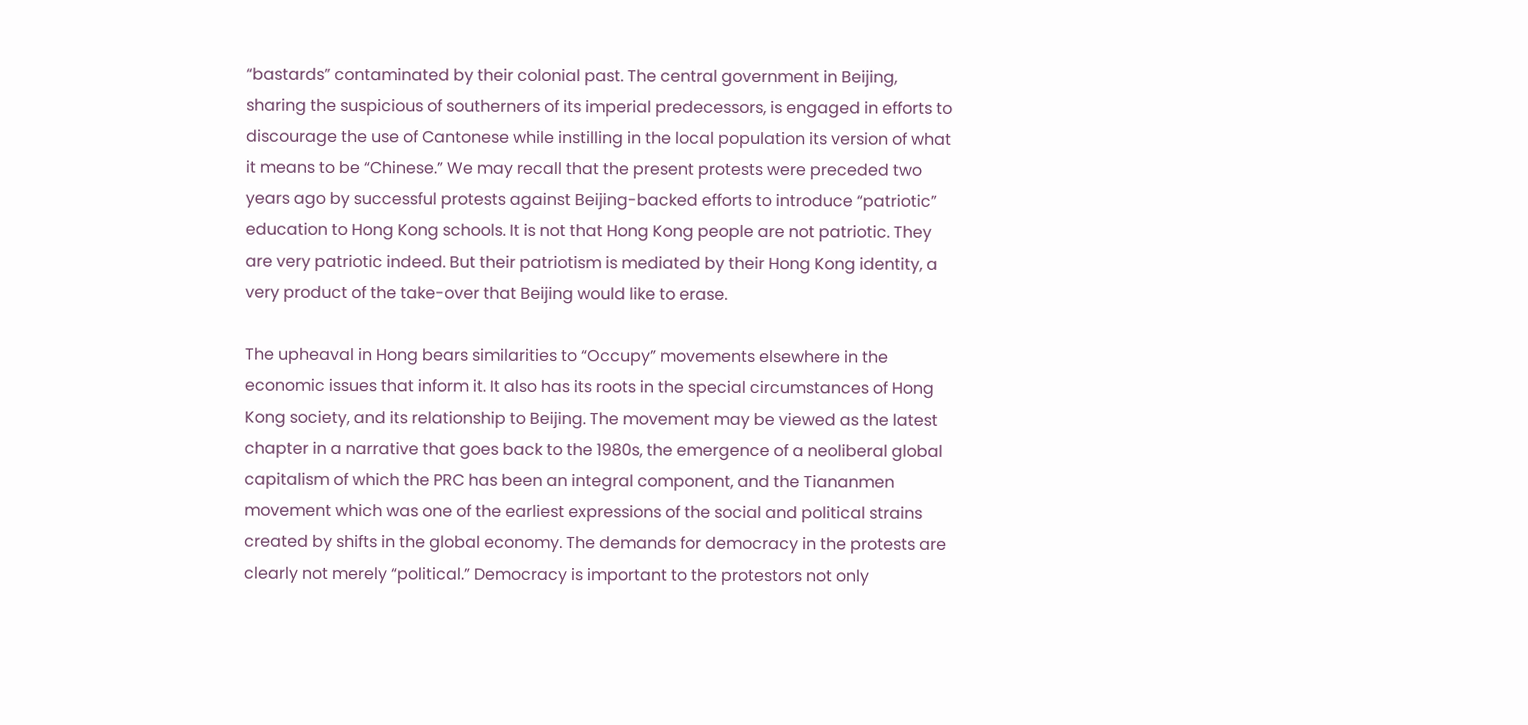“bastards” contaminated by their colonial past. The central government in Beijing, sharing the suspicious of southerners of its imperial predecessors, is engaged in efforts to discourage the use of Cantonese while instilling in the local population its version of what it means to be “Chinese.” We may recall that the present protests were preceded two years ago by successful protests against Beijing-backed efforts to introduce “patriotic” education to Hong Kong schools. It is not that Hong Kong people are not patriotic. They are very patriotic indeed. But their patriotism is mediated by their Hong Kong identity, a very product of the take-over that Beijing would like to erase.

The upheaval in Hong bears similarities to “Occupy” movements elsewhere in the economic issues that inform it. It also has its roots in the special circumstances of Hong Kong society, and its relationship to Beijing. The movement may be viewed as the latest chapter in a narrative that goes back to the 1980s, the emergence of a neoliberal global capitalism of which the PRC has been an integral component, and the Tiananmen movement which was one of the earliest expressions of the social and political strains created by shifts in the global economy. The demands for democracy in the protests are clearly not merely “political.” Democracy is important to the protestors not only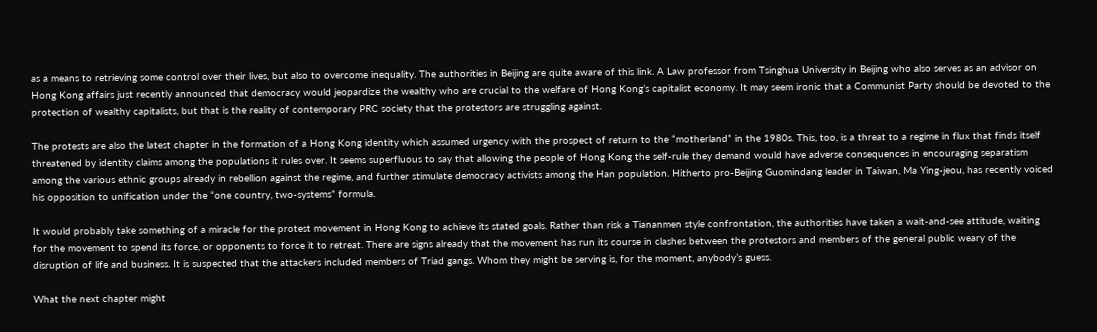as a means to retrieving some control over their lives, but also to overcome inequality. The authorities in Beijing are quite aware of this link. A Law professor from Tsinghua University in Beijing who also serves as an advisor on Hong Kong affairs just recently announced that democracy would jeopardize the wealthy who are crucial to the welfare of Hong Kong’s capitalist economy. It may seem ironic that a Communist Party should be devoted to the protection of wealthy capitalists, but that is the reality of contemporary PRC society that the protestors are struggling against.

The protests are also the latest chapter in the formation of a Hong Kong identity which assumed urgency with the prospect of return to the “motherland” in the 1980s. This, too, is a threat to a regime in flux that finds itself threatened by identity claims among the populations it rules over. It seems superfluous to say that allowing the people of Hong Kong the self-rule they demand would have adverse consequences in encouraging separatism among the various ethnic groups already in rebellion against the regime, and further stimulate democracy activists among the Han population. Hitherto pro-Beijing Guomindang leader in Taiwan, Ma Ying-jeou, has recently voiced his opposition to unification under the “one country, two-systems” formula.

It would probably take something of a miracle for the protest movement in Hong Kong to achieve its stated goals. Rather than risk a Tiananmen style confrontation, the authorities have taken a wait-and-see attitude, waiting for the movement to spend its force, or opponents to force it to retreat. There are signs already that the movement has run its course in clashes between the protestors and members of the general public weary of the disruption of life and business. It is suspected that the attackers included members of Triad gangs. Whom they might be serving is, for the moment, anybody’s guess.

What the next chapter might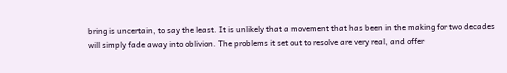bring is uncertain, to say the least. It is unlikely that a movement that has been in the making for two decades will simply fade away into oblivion. The problems it set out to resolve are very real, and offer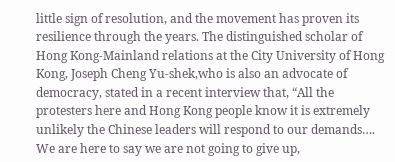little sign of resolution, and the movement has proven its resilience through the years. The distinguished scholar of Hong Kong-Mainland relations at the City University of Hong Kong, Joseph Cheng Yu-shek,who is also an advocate of democracy, stated in a recent interview that, “All the protesters here and Hong Kong people know it is extremely unlikely the Chinese leaders will respond to our demands…. We are here to say we are not going to give up,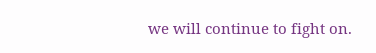we will continue to fight on.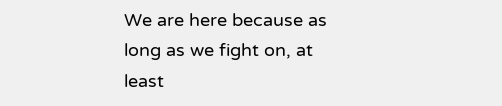We are here because as long as we fight on, at least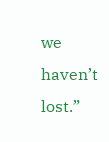we haven’t lost.”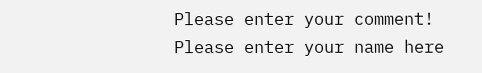Please enter your comment!
Please enter your name here